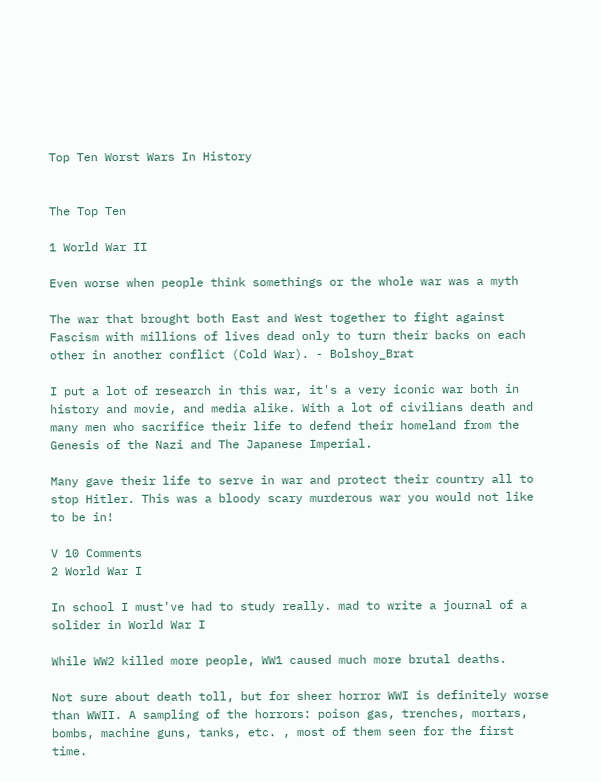Top Ten Worst Wars In History


The Top Ten

1 World War II

Even worse when people think somethings or the whole war was a myth

The war that brought both East and West together to fight against Fascism with millions of lives dead only to turn their backs on each other in another conflict (Cold War). - Bolshoy_Brat

I put a lot of research in this war, it's a very iconic war both in history and movie, and media alike. With a lot of civilians death and many men who sacrifice their life to defend their homeland from the Genesis of the Nazi and The Japanese Imperial.

Many gave their life to serve in war and protect their country all to stop Hitler. This was a bloody scary murderous war you would not like to be in!

V 10 Comments
2 World War I

In school I must've had to study really. mad to write a journal of a solider in World War I

While WW2 killed more people, WW1 caused much more brutal deaths.

Not sure about death toll, but for sheer horror WWI is definitely worse than WWII. A sampling of the horrors: poison gas, trenches, mortars, bombs, machine guns, tanks, etc. , most of them seen for the first time.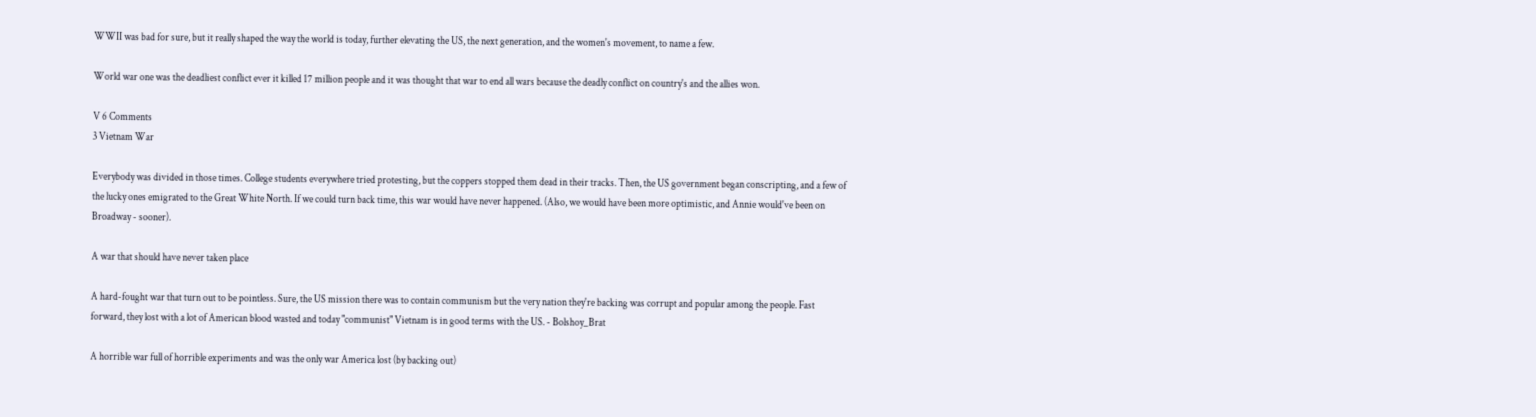WWII was bad for sure, but it really shaped the way the world is today, further elevating the US, the next generation, and the women's movement, to name a few.

World war one was the deadliest conflict ever it killed 17 million people and it was thought that war to end all wars because the deadly conflict on country's and the allies won.

V 6 Comments
3 Vietnam War

Everybody was divided in those times. College students everywhere tried protesting, but the coppers stopped them dead in their tracks. Then, the US government began conscripting, and a few of the lucky ones emigrated to the Great White North. If we could turn back time, this war would have never happened. (Also, we would have been more optimistic, and Annie would've been on Broadway - sooner).

A war that should have never taken place

A hard-fought war that turn out to be pointless. Sure, the US mission there was to contain communism but the very nation they're backing was corrupt and popular among the people. Fast forward, they lost with a lot of American blood wasted and today "communist" Vietnam is in good terms with the US. - Bolshoy_Brat

A horrible war full of horrible experiments and was the only war America lost (by backing out)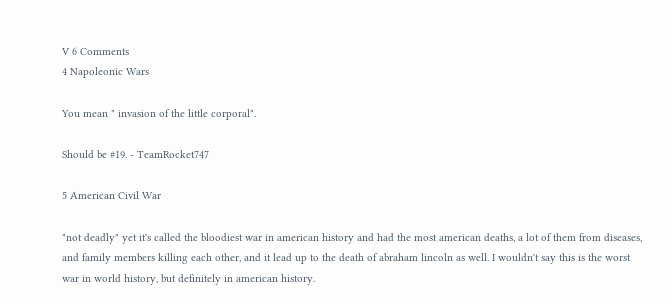V 6 Comments
4 Napoleonic Wars

You mean " invasion of the little corporal".

Should be #19. - TeamRocket747

5 American Civil War

"not deadly" yet it's called the bloodiest war in american history and had the most american deaths, a lot of them from diseases, and family members killing each other, and it lead up to the death of abraham lincoln as well. I wouldn't say this is the worst war in world history, but definitely in american history.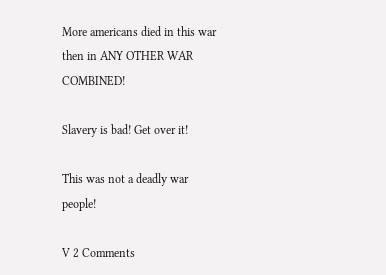More americans died in this war then in ANY OTHER WAR COMBINED!

Slavery is bad! Get over it!

This was not a deadly war people!

V 2 Comments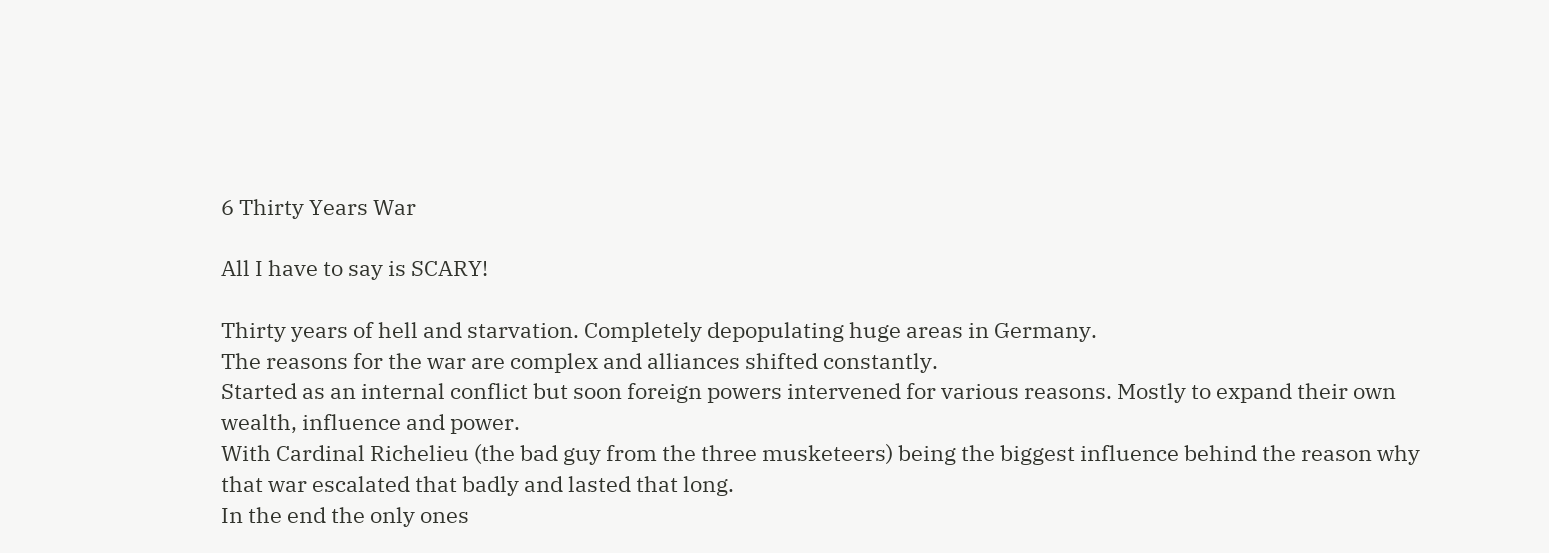6 Thirty Years War

All I have to say is SCARY!

Thirty years of hell and starvation. Completely depopulating huge areas in Germany.
The reasons for the war are complex and alliances shifted constantly.
Started as an internal conflict but soon foreign powers intervened for various reasons. Mostly to expand their own wealth, influence and power.
With Cardinal Richelieu (the bad guy from the three musketeers) being the biggest influence behind the reason why that war escalated that badly and lasted that long.
In the end the only ones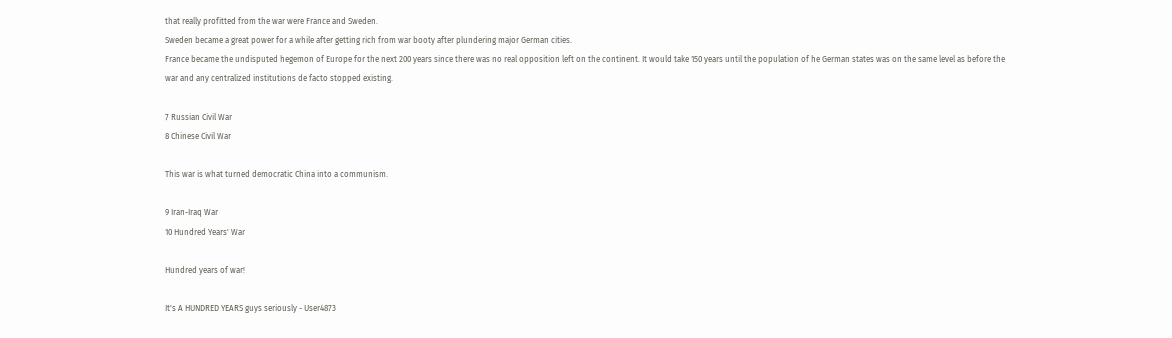that really profitted from the war were France and Sweden.
Sweden became a great power for a while after getting rich from war booty after plundering major German cities.
France became the undisputed hegemon of Europe for the next 200 years since there was no real opposition left on the continent. It would take 150 years until the population of he German states was on the same level as before the war and any centralized institutions de facto stopped existing.

7 Russian Civil War
8 Chinese Civil War

This war is what turned democratic China into a communism.

9 Iran-Iraq War
10 Hundred Years' War

Hundred years of war!

It's A HUNDRED YEARS guys seriously - User4873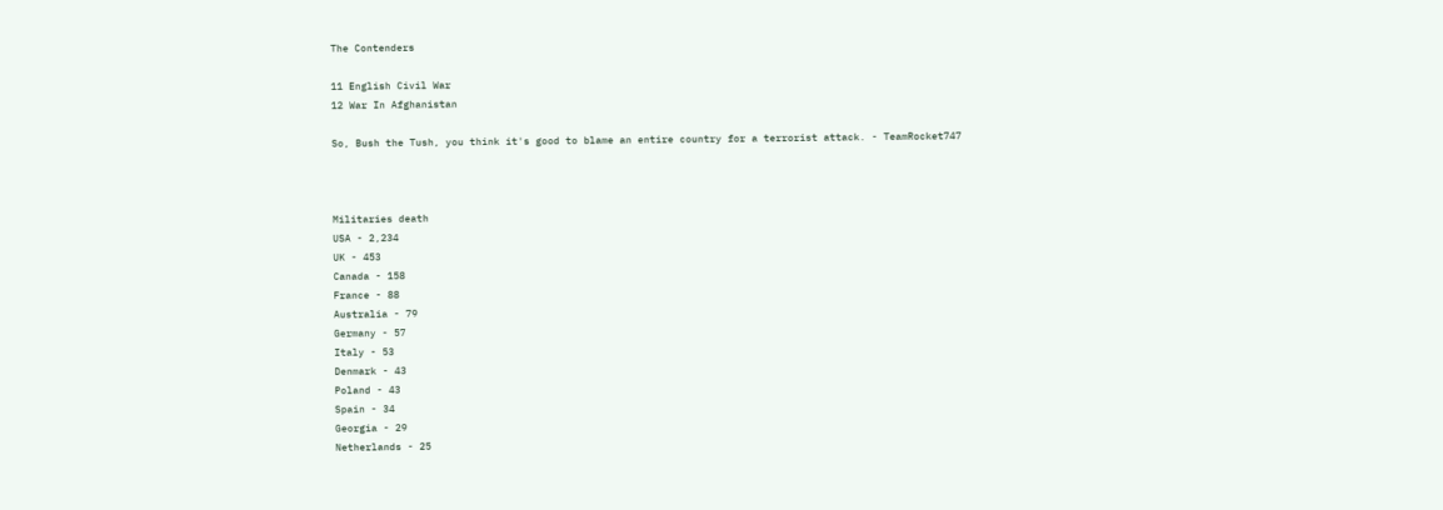The Contenders

11 English Civil War
12 War In Afghanistan

So, Bush the Tush, you think it's good to blame an entire country for a terrorist attack. - TeamRocket747



Militaries death
USA - 2,234
UK - 453
Canada - 158
France - 88
Australia - 79
Germany - 57
Italy - 53
Denmark - 43
Poland - 43
Spain - 34
Georgia - 29
Netherlands - 25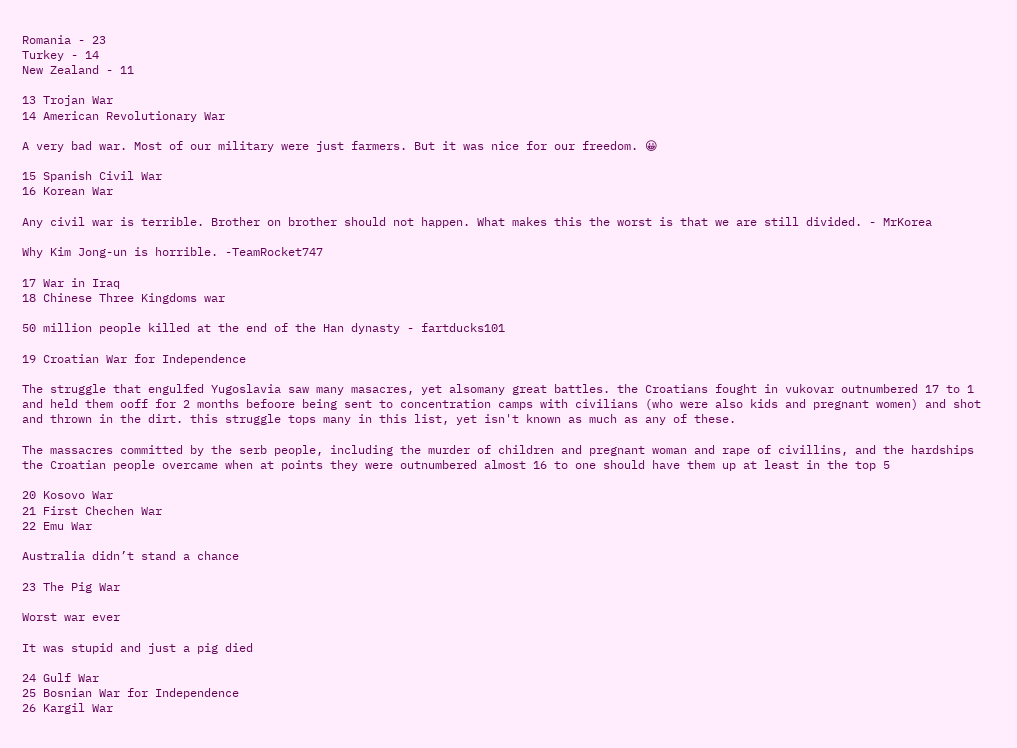Romania - 23
Turkey - 14
New Zealand - 11

13 Trojan War
14 American Revolutionary War

A very bad war. Most of our military were just farmers. But it was nice for our freedom. 😀

15 Spanish Civil War
16 Korean War

Any civil war is terrible. Brother on brother should not happen. What makes this the worst is that we are still divided. - MrKorea

Why Kim Jong-un is horrible. -TeamRocket747

17 War in Iraq
18 Chinese Three Kingdoms war

50 million people killed at the end of the Han dynasty - fartducks101

19 Croatian War for Independence

The struggle that engulfed Yugoslavia saw many masacres, yet alsomany great battles. the Croatians fought in vukovar outnumbered 17 to 1 and held them ooff for 2 months befoore being sent to concentration camps with civilians (who were also kids and pregnant women) and shot and thrown in the dirt. this struggle tops many in this list, yet isn't known as much as any of these.

The massacres committed by the serb people, including the murder of children and pregnant woman and rape of civillins, and the hardships the Croatian people overcame when at points they were outnumbered almost 16 to one should have them up at least in the top 5

20 Kosovo War
21 First Chechen War
22 Emu War

Australia didn’t stand a chance

23 The Pig War

Worst war ever

It was stupid and just a pig died

24 Gulf War
25 Bosnian War for Independence
26 Kargil War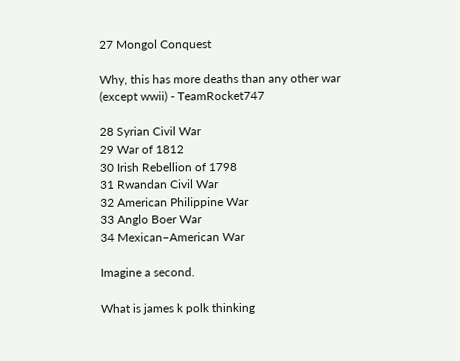27 Mongol Conquest

Why, this has more deaths than any other war (except wwii) - TeamRocket747

28 Syrian Civil War
29 War of 1812
30 Irish Rebellion of 1798
31 Rwandan Civil War
32 American Philippine War
33 Anglo Boer War
34 Mexican–American War

Imagine a second.

What is james k polk thinking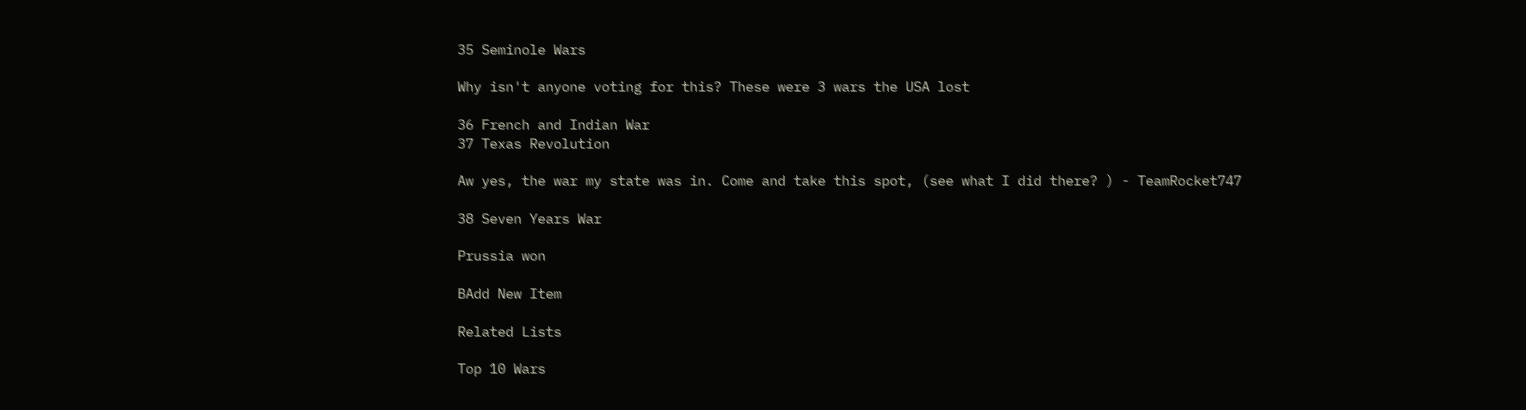35 Seminole Wars

Why isn't anyone voting for this? These were 3 wars the USA lost

36 French and Indian War
37 Texas Revolution

Aw yes, the war my state was in. Come and take this spot, (see what I did there? ) - TeamRocket747

38 Seven Years War

Prussia won

BAdd New Item

Related Lists

Top 10 Wars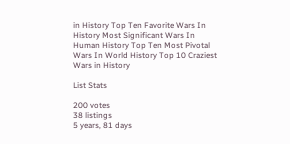in History Top Ten Favorite Wars In History Most Significant Wars In Human History Top Ten Most Pivotal Wars In World History Top 10 Craziest Wars in History

List Stats

200 votes
38 listings
5 years, 81 days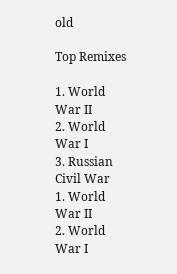old

Top Remixes

1. World War II
2. World War I
3. Russian Civil War
1. World War II
2. World War I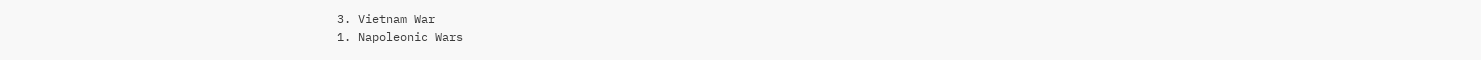3. Vietnam War
1. Napoleonic Wars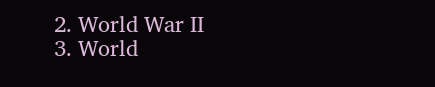2. World War II
3. World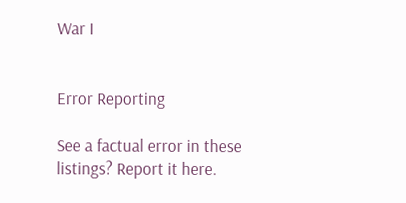War I


Error Reporting

See a factual error in these listings? Report it here.